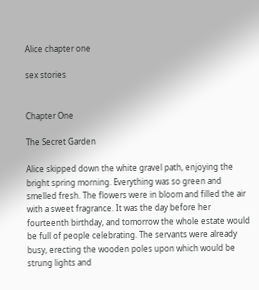Alice chapter one

sex stories


Chapter One

The Secret Garden

Alice skipped down the white gravel path, enjoying the bright spring morning. Everything was so green and smelled fresh. The flowers were in bloom and filled the air with a sweet fragrance. It was the day before her fourteenth birthday, and tomorrow the whole estate would be full of people celebrating. The servants were already busy, erecting the wooden poles upon which would be strung lights and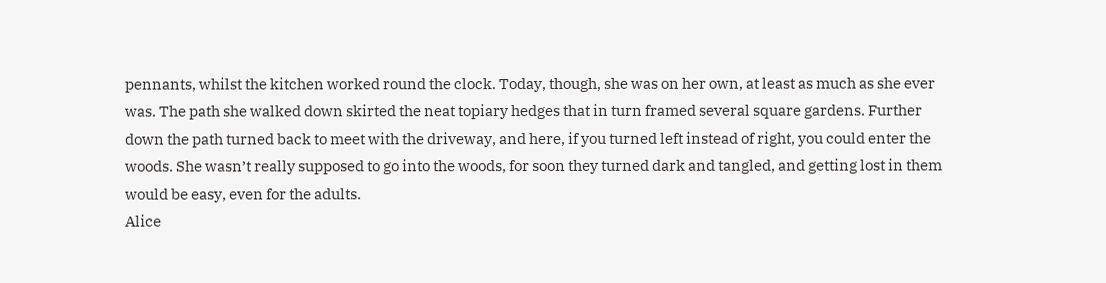pennants, whilst the kitchen worked round the clock. Today, though, she was on her own, at least as much as she ever was. The path she walked down skirted the neat topiary hedges that in turn framed several square gardens. Further down the path turned back to meet with the driveway, and here, if you turned left instead of right, you could enter the woods. She wasn’t really supposed to go into the woods, for soon they turned dark and tangled, and getting lost in them would be easy, even for the adults.
Alice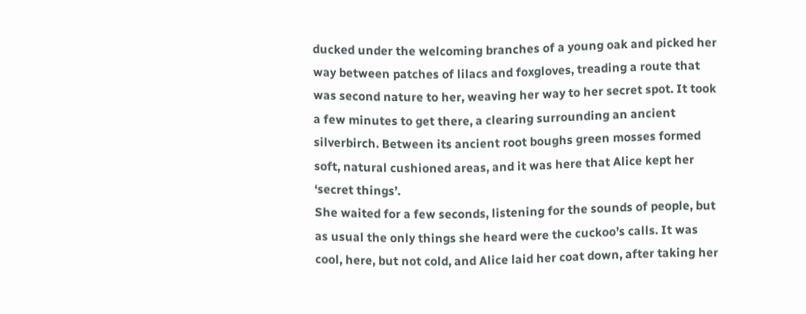ducked under the welcoming branches of a young oak and picked her way between patches of lilacs and foxgloves, treading a route that was second nature to her, weaving her way to her secret spot. It took a few minutes to get there, a clearing surrounding an ancient silverbirch. Between its ancient root boughs green mosses formed soft, natural cushioned areas, and it was here that Alice kept her ‘secret things’.
She waited for a few seconds, listening for the sounds of people, but as usual the only things she heard were the cuckoo’s calls. It was cool, here, but not cold, and Alice laid her coat down, after taking her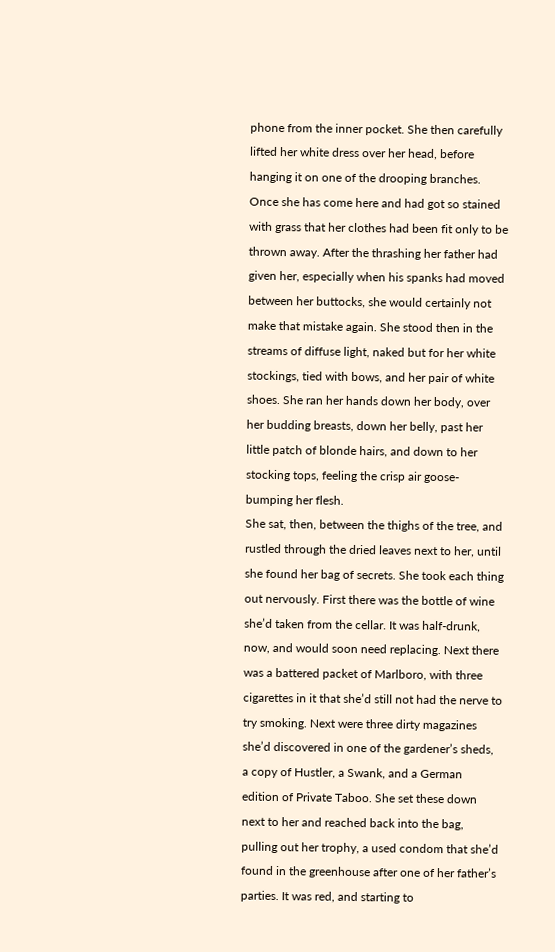phone from the inner pocket. She then carefully lifted her white dress over her head, before hanging it on one of the drooping branches. Once she has come here and had got so stained with grass that her clothes had been fit only to be thrown away. After the thrashing her father had given her, especially when his spanks had moved between her buttocks, she would certainly not make that mistake again. She stood then in the streams of diffuse light, naked but for her white stockings, tied with bows, and her pair of white shoes. She ran her hands down her body, over her budding breasts, down her belly, past her little patch of blonde hairs, and down to her stocking tops, feeling the crisp air goose-bumping her flesh.
She sat, then, between the thighs of the tree, and rustled through the dried leaves next to her, until she found her bag of secrets. She took each thing out nervously. First there was the bottle of wine she’d taken from the cellar. It was half-drunk, now, and would soon need replacing. Next there was a battered packet of Marlboro, with three cigarettes in it that she’d still not had the nerve to try smoking. Next were three dirty magazines she’d discovered in one of the gardener’s sheds, a copy of Hustler, a Swank, and a German edition of Private Taboo. She set these down next to her and reached back into the bag, pulling out her trophy, a used condom that she’d found in the greenhouse after one of her father’s parties. It was red, and starting to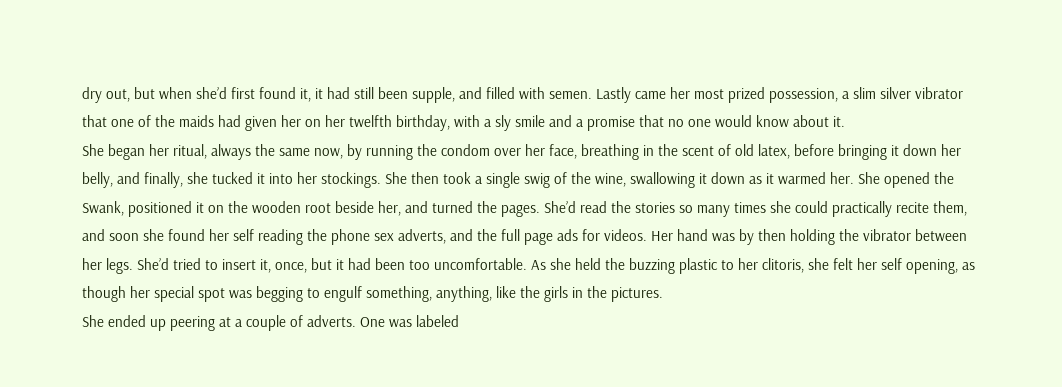dry out, but when she’d first found it, it had still been supple, and filled with semen. Lastly came her most prized possession, a slim silver vibrator that one of the maids had given her on her twelfth birthday, with a sly smile and a promise that no one would know about it.
She began her ritual, always the same now, by running the condom over her face, breathing in the scent of old latex, before bringing it down her belly, and finally, she tucked it into her stockings. She then took a single swig of the wine, swallowing it down as it warmed her. She opened the Swank, positioned it on the wooden root beside her, and turned the pages. She’d read the stories so many times she could practically recite them, and soon she found her self reading the phone sex adverts, and the full page ads for videos. Her hand was by then holding the vibrator between her legs. She’d tried to insert it, once, but it had been too uncomfortable. As she held the buzzing plastic to her clitoris, she felt her self opening, as though her special spot was begging to engulf something, anything, like the girls in the pictures.
She ended up peering at a couple of adverts. One was labeled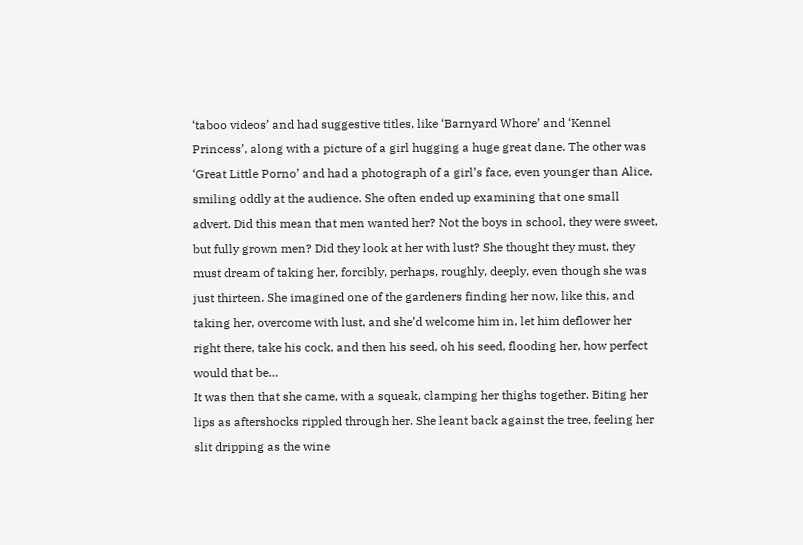‘taboo videos’ and had suggestive titles, like ‘Barnyard Whore’ and ‘Kennel Princess’, along with a picture of a girl hugging a huge great dane. The other was ‘Great Little Porno’ and had a photograph of a girl’s face, even younger than Alice, smiling oddly at the audience. She often ended up examining that one small advert. Did this mean that men wanted her? Not the boys in school, they were sweet, but fully grown men? Did they look at her with lust? She thought they must, they must dream of taking her, forcibly, perhaps, roughly, deeply, even though she was just thirteen. She imagined one of the gardeners finding her now, like this, and taking her, overcome with lust, and she’d welcome him in, let him deflower her right there, take his cock, and then his seed, oh his seed, flooding her, how perfect would that be…
It was then that she came, with a squeak, clamping her thighs together. Biting her lips as aftershocks rippled through her. She leant back against the tree, feeling her slit dripping as the wine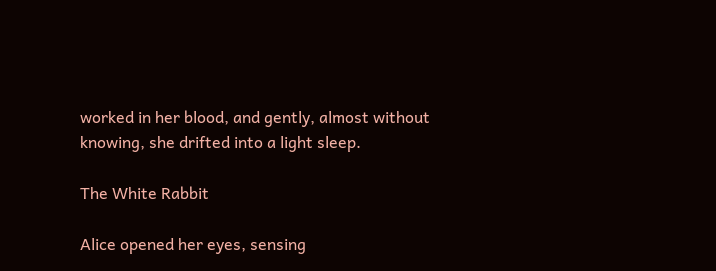worked in her blood, and gently, almost without knowing, she drifted into a light sleep.

The White Rabbit

Alice opened her eyes, sensing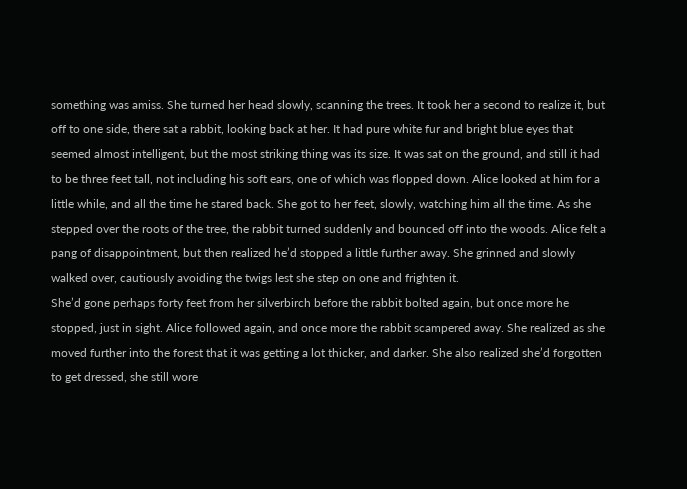something was amiss. She turned her head slowly, scanning the trees. It took her a second to realize it, but off to one side, there sat a rabbit, looking back at her. It had pure white fur and bright blue eyes that seemed almost intelligent, but the most striking thing was its size. It was sat on the ground, and still it had to be three feet tall, not including his soft ears, one of which was flopped down. Alice looked at him for a little while, and all the time he stared back. She got to her feet, slowly, watching him all the time. As she stepped over the roots of the tree, the rabbit turned suddenly and bounced off into the woods. Alice felt a pang of disappointment, but then realized he’d stopped a little further away. She grinned and slowly walked over, cautiously avoiding the twigs lest she step on one and frighten it.
She’d gone perhaps forty feet from her silverbirch before the rabbit bolted again, but once more he stopped, just in sight. Alice followed again, and once more the rabbit scampered away. She realized as she moved further into the forest that it was getting a lot thicker, and darker. She also realized she’d forgotten to get dressed, she still wore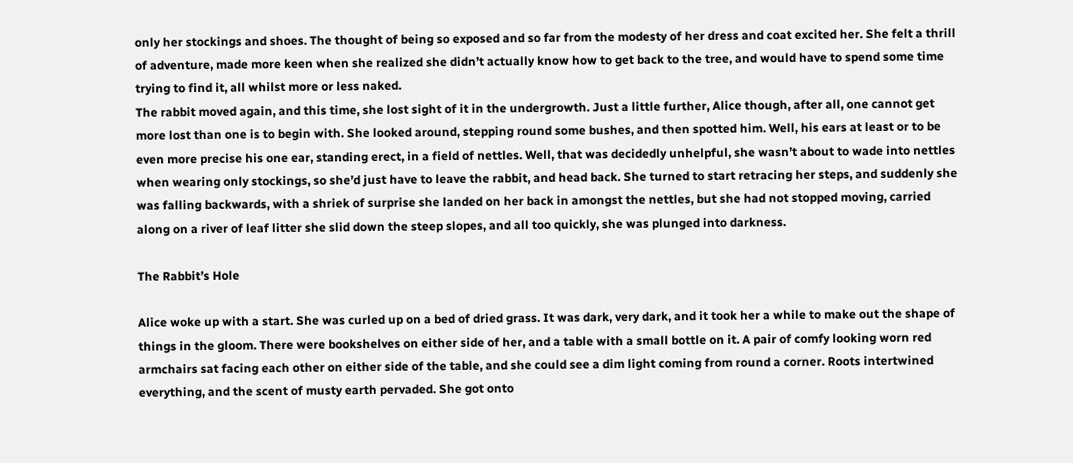only her stockings and shoes. The thought of being so exposed and so far from the modesty of her dress and coat excited her. She felt a thrill of adventure, made more keen when she realized she didn’t actually know how to get back to the tree, and would have to spend some time trying to find it, all whilst more or less naked.
The rabbit moved again, and this time, she lost sight of it in the undergrowth. Just a little further, Alice though, after all, one cannot get more lost than one is to begin with. She looked around, stepping round some bushes, and then spotted him. Well, his ears at least or to be even more precise his one ear, standing erect, in a field of nettles. Well, that was decidedly unhelpful, she wasn’t about to wade into nettles when wearing only stockings, so she’d just have to leave the rabbit, and head back. She turned to start retracing her steps, and suddenly she was falling backwards, with a shriek of surprise she landed on her back in amongst the nettles, but she had not stopped moving, carried along on a river of leaf litter she slid down the steep slopes, and all too quickly, she was plunged into darkness.

The Rabbit’s Hole

Alice woke up with a start. She was curled up on a bed of dried grass. It was dark, very dark, and it took her a while to make out the shape of things in the gloom. There were bookshelves on either side of her, and a table with a small bottle on it. A pair of comfy looking worn red armchairs sat facing each other on either side of the table, and she could see a dim light coming from round a corner. Roots intertwined everything, and the scent of musty earth pervaded. She got onto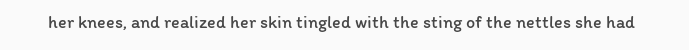her knees, and realized her skin tingled with the sting of the nettles she had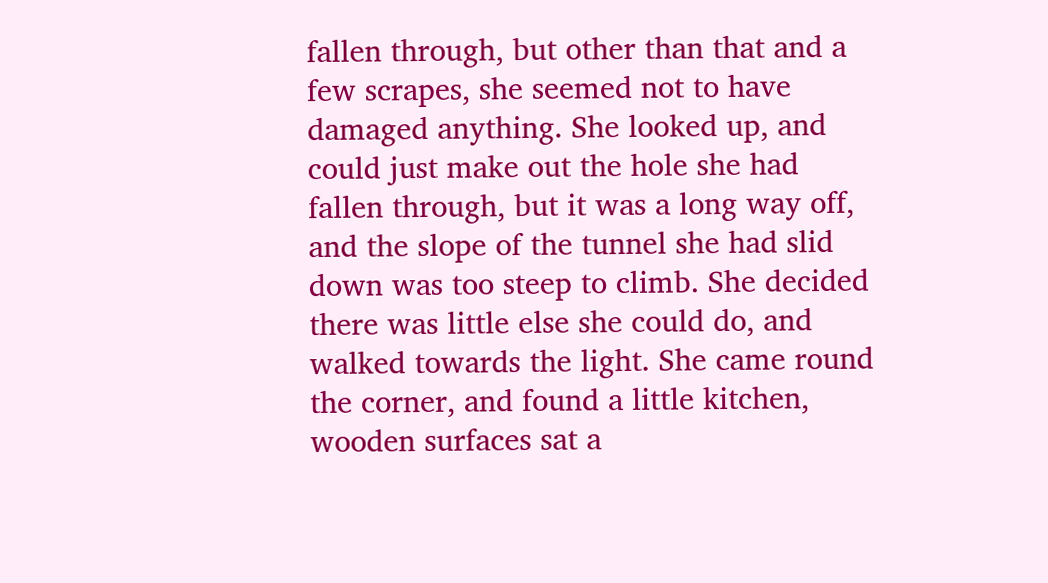fallen through, but other than that and a few scrapes, she seemed not to have damaged anything. She looked up, and could just make out the hole she had fallen through, but it was a long way off, and the slope of the tunnel she had slid down was too steep to climb. She decided there was little else she could do, and walked towards the light. She came round the corner, and found a little kitchen, wooden surfaces sat a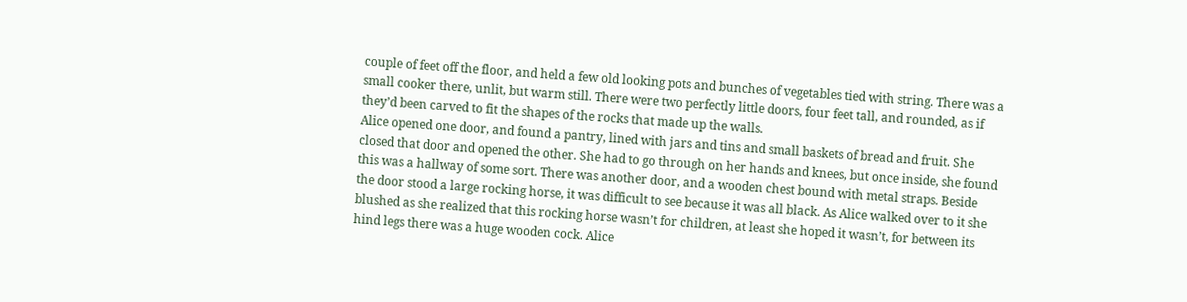couple of feet off the floor, and held a few old looking pots and bunches of vegetables tied with string. There was a small cooker there, unlit, but warm still. There were two perfectly little doors, four feet tall, and rounded, as if they’d been carved to fit the shapes of the rocks that made up the walls.
Alice opened one door, and found a pantry, lined with jars and tins and small baskets of bread and fruit. She closed that door and opened the other. She had to go through on her hands and knees, but once inside, she found this was a hallway of some sort. There was another door, and a wooden chest bound with metal straps. Beside the door stood a large rocking horse, it was difficult to see because it was all black. As Alice walked over to it she blushed as she realized that this rocking horse wasn’t for children, at least she hoped it wasn’t, for between its hind legs there was a huge wooden cock. Alice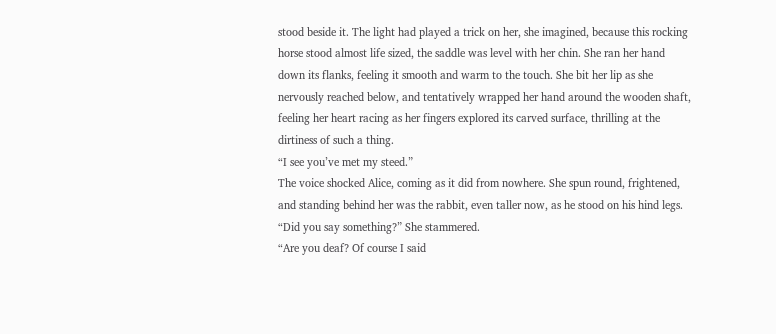stood beside it. The light had played a trick on her, she imagined, because this rocking horse stood almost life sized, the saddle was level with her chin. She ran her hand down its flanks, feeling it smooth and warm to the touch. She bit her lip as she nervously reached below, and tentatively wrapped her hand around the wooden shaft, feeling her heart racing as her fingers explored its carved surface, thrilling at the dirtiness of such a thing.
“I see you’ve met my steed.”
The voice shocked Alice, coming as it did from nowhere. She spun round, frightened, and standing behind her was the rabbit, even taller now, as he stood on his hind legs.
“Did you say something?” She stammered.
“Are you deaf? Of course I said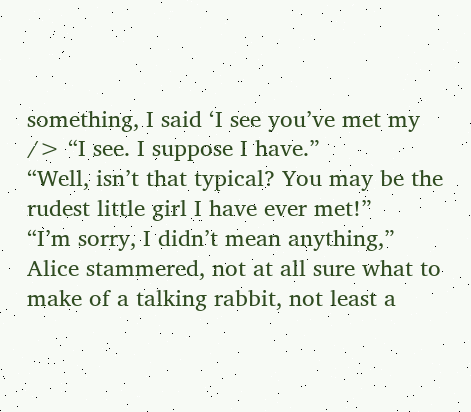something, I said ‘I see you’ve met my /> “I see. I suppose I have.”
“Well, isn’t that typical? You may be the rudest little girl I have ever met!”
“I’m sorry, I didn’t mean anything,” Alice stammered, not at all sure what to make of a talking rabbit, not least a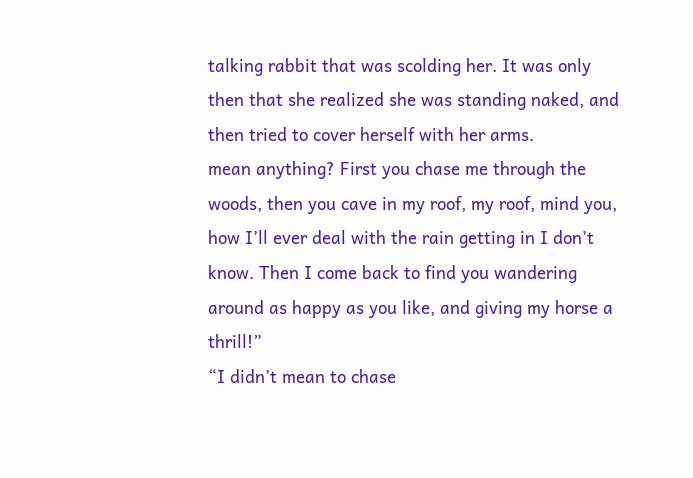talking rabbit that was scolding her. It was only then that she realized she was standing naked, and then tried to cover herself with her arms.
mean anything? First you chase me through the woods, then you cave in my roof, my roof, mind you, how I’ll ever deal with the rain getting in I don’t know. Then I come back to find you wandering around as happy as you like, and giving my horse a thrill!”
“I didn’t mean to chase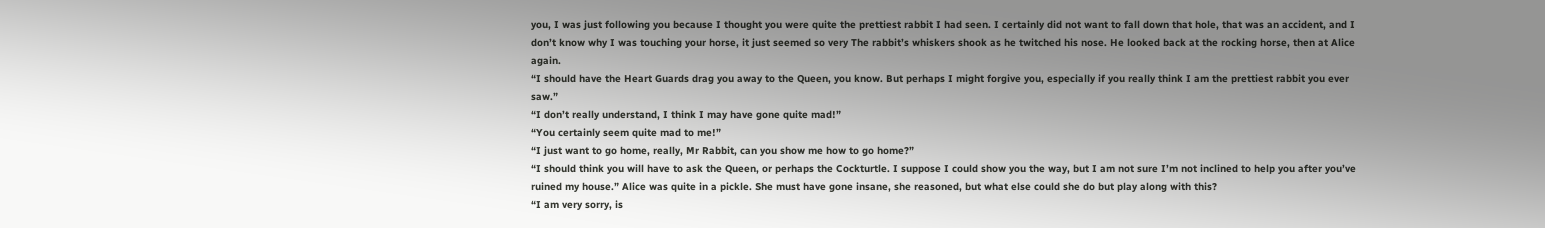you, I was just following you because I thought you were quite the prettiest rabbit I had seen. I certainly did not want to fall down that hole, that was an accident, and I don’t know why I was touching your horse, it just seemed so very The rabbit’s whiskers shook as he twitched his nose. He looked back at the rocking horse, then at Alice again.
“I should have the Heart Guards drag you away to the Queen, you know. But perhaps I might forgive you, especially if you really think I am the prettiest rabbit you ever saw.”
“I don’t really understand, I think I may have gone quite mad!”
“You certainly seem quite mad to me!”
“I just want to go home, really, Mr Rabbit, can you show me how to go home?”
“I should think you will have to ask the Queen, or perhaps the Cockturtle. I suppose I could show you the way, but I am not sure I’m not inclined to help you after you’ve ruined my house.” Alice was quite in a pickle. She must have gone insane, she reasoned, but what else could she do but play along with this?
“I am very sorry, is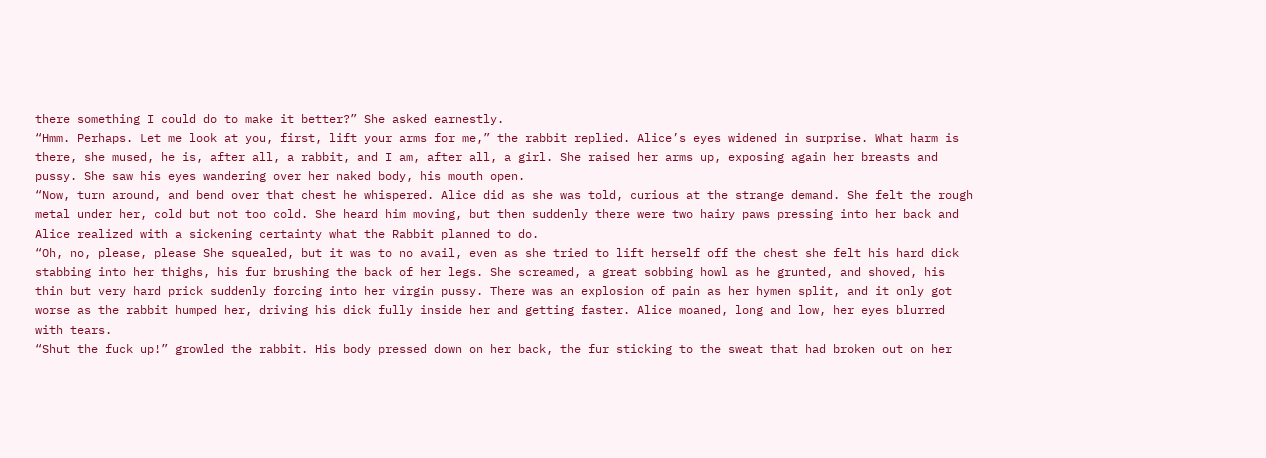there something I could do to make it better?” She asked earnestly.
“Hmm. Perhaps. Let me look at you, first, lift your arms for me,” the rabbit replied. Alice’s eyes widened in surprise. What harm is there, she mused, he is, after all, a rabbit, and I am, after all, a girl. She raised her arms up, exposing again her breasts and pussy. She saw his eyes wandering over her naked body, his mouth open.
“Now, turn around, and bend over that chest he whispered. Alice did as she was told, curious at the strange demand. She felt the rough metal under her, cold but not too cold. She heard him moving, but then suddenly there were two hairy paws pressing into her back and Alice realized with a sickening certainty what the Rabbit planned to do.
“Oh, no, please, please She squealed, but it was to no avail, even as she tried to lift herself off the chest she felt his hard dick stabbing into her thighs, his fur brushing the back of her legs. She screamed, a great sobbing howl as he grunted, and shoved, his thin but very hard prick suddenly forcing into her virgin pussy. There was an explosion of pain as her hymen split, and it only got worse as the rabbit humped her, driving his dick fully inside her and getting faster. Alice moaned, long and low, her eyes blurred with tears.
“Shut the fuck up!” growled the rabbit. His body pressed down on her back, the fur sticking to the sweat that had broken out on her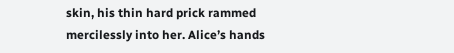skin, his thin hard prick rammed mercilessly into her. Alice’s hands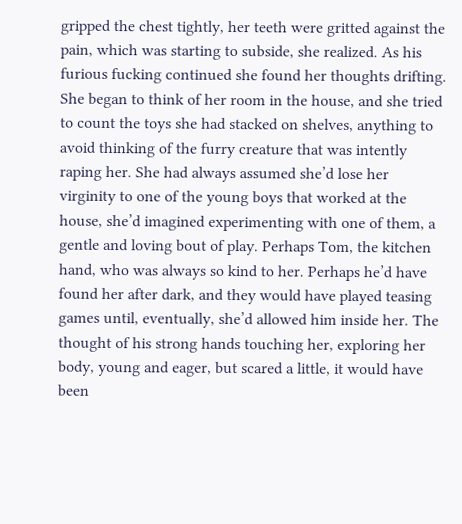gripped the chest tightly, her teeth were gritted against the pain, which was starting to subside, she realized. As his furious fucking continued she found her thoughts drifting. She began to think of her room in the house, and she tried to count the toys she had stacked on shelves, anything to avoid thinking of the furry creature that was intently raping her. She had always assumed she’d lose her virginity to one of the young boys that worked at the house, she’d imagined experimenting with one of them, a gentle and loving bout of play. Perhaps Tom, the kitchen hand, who was always so kind to her. Perhaps he’d have found her after dark, and they would have played teasing games until, eventually, she’d allowed him inside her. The thought of his strong hands touching her, exploring her body, young and eager, but scared a little, it would have been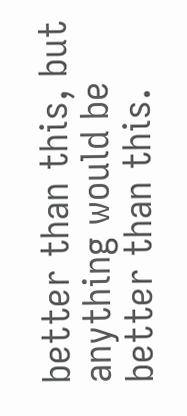better than this, but anything would be better than this.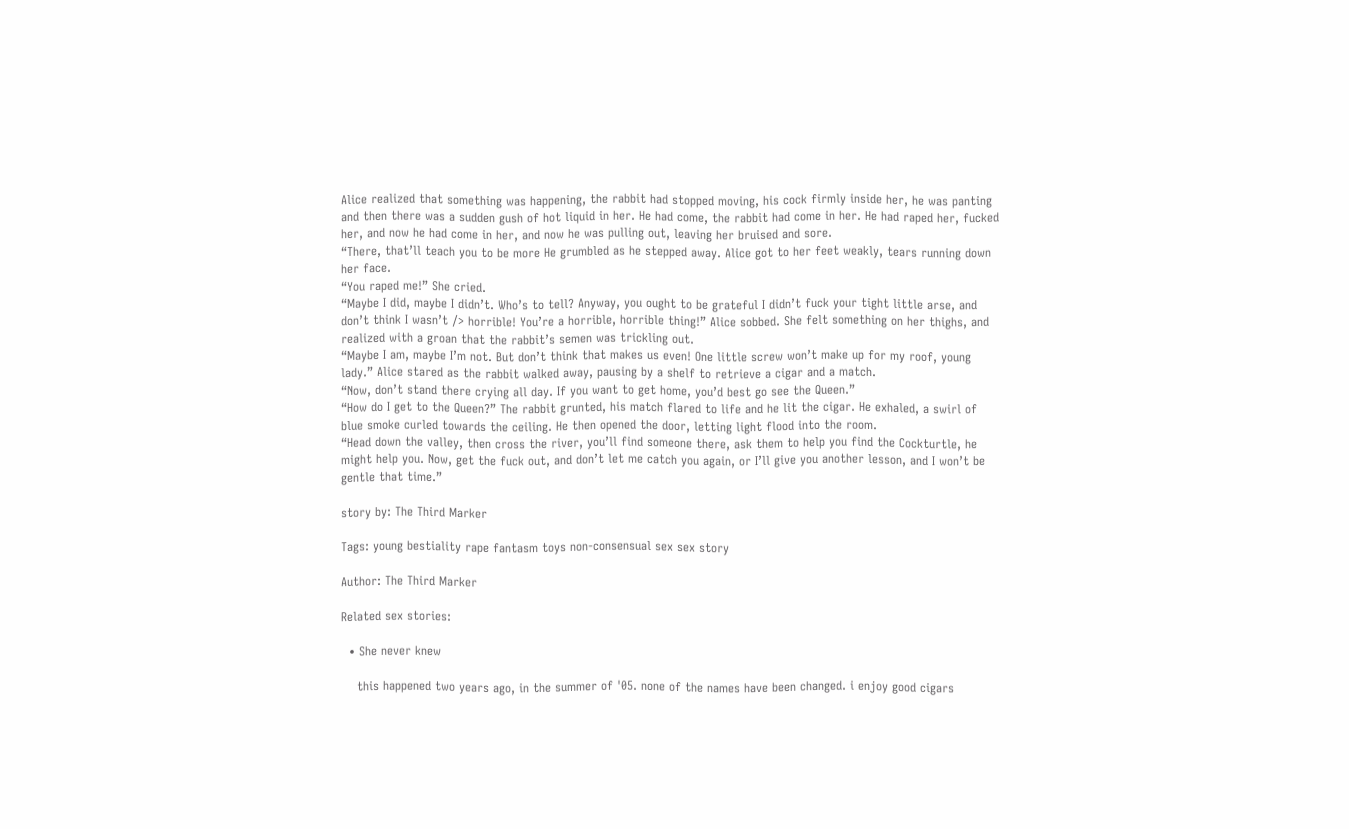Alice realized that something was happening, the rabbit had stopped moving, his cock firmly inside her, he was panting and then there was a sudden gush of hot liquid in her. He had come, the rabbit had come in her. He had raped her, fucked her, and now he had come in her, and now he was pulling out, leaving her bruised and sore.
“There, that’ll teach you to be more He grumbled as he stepped away. Alice got to her feet weakly, tears running down her face.
“You raped me!” She cried.
“Maybe I did, maybe I didn’t. Who’s to tell? Anyway, you ought to be grateful I didn’t fuck your tight little arse, and don’t think I wasn’t /> horrible! You’re a horrible, horrible thing!” Alice sobbed. She felt something on her thighs, and realized with a groan that the rabbit’s semen was trickling out.
“Maybe I am, maybe I’m not. But don’t think that makes us even! One little screw won’t make up for my roof, young lady.” Alice stared as the rabbit walked away, pausing by a shelf to retrieve a cigar and a match.
“Now, don’t stand there crying all day. If you want to get home, you’d best go see the Queen.”
“How do I get to the Queen?” The rabbit grunted, his match flared to life and he lit the cigar. He exhaled, a swirl of blue smoke curled towards the ceiling. He then opened the door, letting light flood into the room.
“Head down the valley, then cross the river, you’ll find someone there, ask them to help you find the Cockturtle, he might help you. Now, get the fuck out, and don’t let me catch you again, or I’ll give you another lesson, and I won’t be gentle that time.”

story by: The Third Marker

Tags: young bestiality rape fantasm toys non-consensual sex sex story

Author: The Third Marker

Related sex stories:

  • She never knew

    this happened two years ago, in the summer of '05. none of the names have been changed. i enjoy good cigars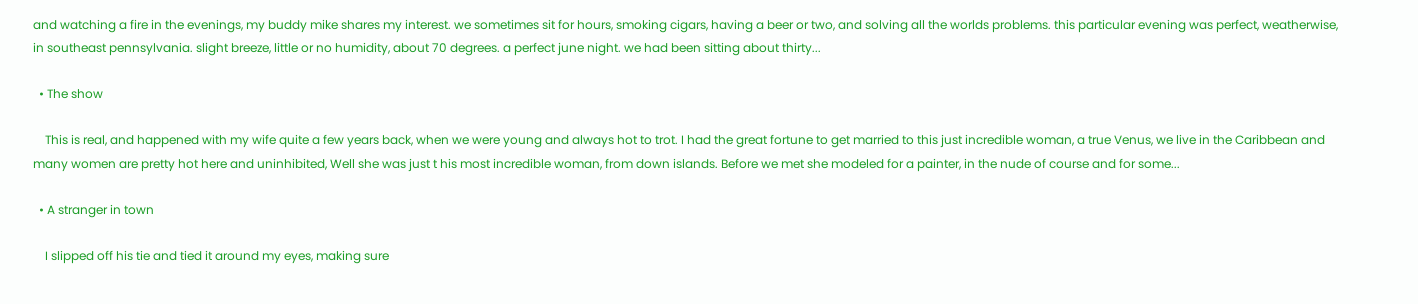and watching a fire in the evenings, my buddy mike shares my interest. we sometimes sit for hours, smoking cigars, having a beer or two, and solving all the worlds problems. this particular evening was perfect, weatherwise, in southeast pennsylvania. slight breeze, little or no humidity, about 70 degrees. a perfect june night. we had been sitting about thirty...

  • The show

    This is real, and happened with my wife quite a few years back, when we were young and always hot to trot. I had the great fortune to get married to this just incredible woman, a true Venus, we live in the Caribbean and many women are pretty hot here and uninhibited, Well she was just t his most incredible woman, from down islands. Before we met she modeled for a painter, in the nude of course and for some...

  • A stranger in town

    I slipped off his tie and tied it around my eyes, making sure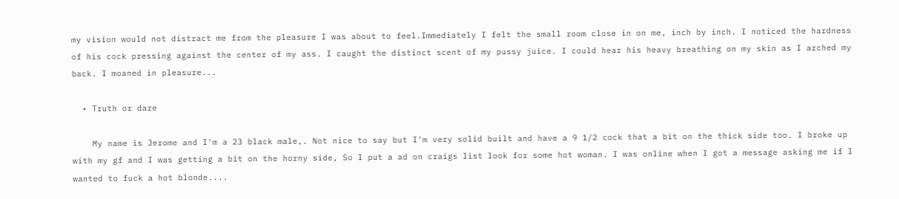my vision would not distract me from the pleasure I was about to feel.Immediately I felt the small room close in on me, inch by inch. I noticed the hardness of his cock pressing against the center of my ass. I caught the distinct scent of my pussy juice. I could hear his heavy breathing on my skin as I arched my back. I moaned in pleasure...

  • Truth or dare

    My name is Jerome and I'm a 23 black male,. Not nice to say but I'm very solid built and have a 9 1/2 cock that a bit on the thick side too. I broke up with my gf and I was getting a bit on the horny side, So I put a ad on craigs list look for some hot woman. I was online when I got a message asking me if I wanted to fuck a hot blonde....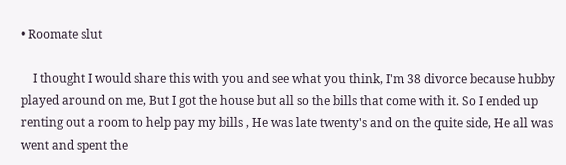• Roomate slut

    I thought I would share this with you and see what you think, I'm 38 divorce because hubby played around on me, But I got the house but all so the bills that come with it. So I ended up renting out a room to help pay my bills , He was late twenty's and on the quite side, He all was went and spent the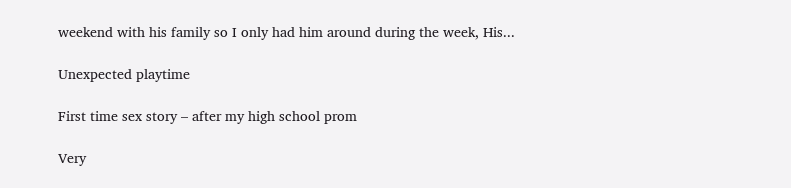weekend with his family so I only had him around during the week, His...

Unexpected playtime

First time sex story – after my high school prom

Very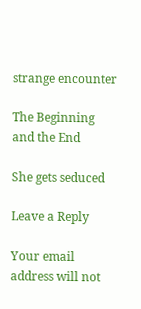strange encounter

The Beginning and the End

She gets seduced

Leave a Reply

Your email address will not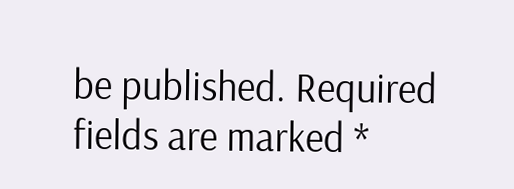be published. Required fields are marked *